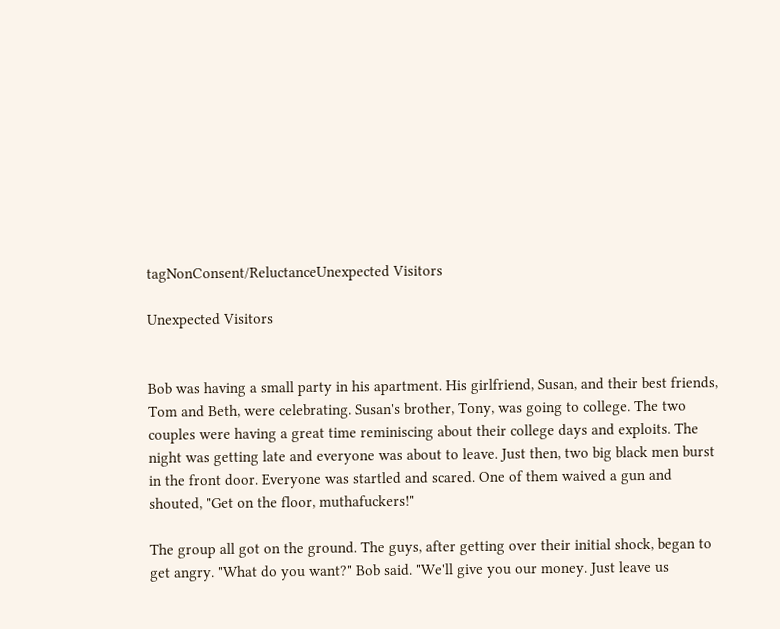tagNonConsent/ReluctanceUnexpected Visitors

Unexpected Visitors


Bob was having a small party in his apartment. His girlfriend, Susan, and their best friends, Tom and Beth, were celebrating. Susan's brother, Tony, was going to college. The two couples were having a great time reminiscing about their college days and exploits. The night was getting late and everyone was about to leave. Just then, two big black men burst in the front door. Everyone was startled and scared. One of them waived a gun and shouted, "Get on the floor, muthafuckers!"

The group all got on the ground. The guys, after getting over their initial shock, began to get angry. "What do you want?" Bob said. "We'll give you our money. Just leave us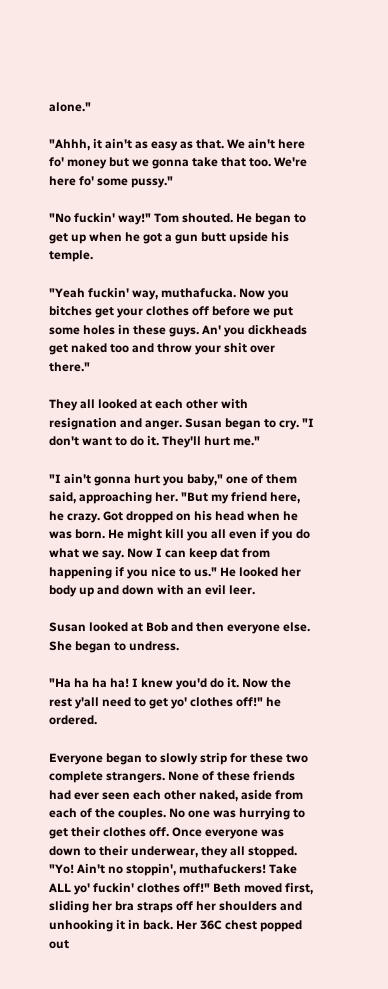alone."

"Ahhh, it ain't as easy as that. We ain't here fo' money but we gonna take that too. We're here fo' some pussy."

"No fuckin' way!" Tom shouted. He began to get up when he got a gun butt upside his temple.

"Yeah fuckin' way, muthafucka. Now you bitches get your clothes off before we put some holes in these guys. An' you dickheads get naked too and throw your shit over there."

They all looked at each other with resignation and anger. Susan began to cry. "I don't want to do it. They'll hurt me."

"I ain't gonna hurt you baby," one of them said, approaching her. "But my friend here, he crazy. Got dropped on his head when he was born. He might kill you all even if you do what we say. Now I can keep dat from happening if you nice to us." He looked her body up and down with an evil leer.

Susan looked at Bob and then everyone else. She began to undress.

"Ha ha ha ha! I knew you'd do it. Now the rest y'all need to get yo' clothes off!" he ordered.

Everyone began to slowly strip for these two complete strangers. None of these friends had ever seen each other naked, aside from each of the couples. No one was hurrying to get their clothes off. Once everyone was down to their underwear, they all stopped. "Yo! Ain't no stoppin', muthafuckers! Take ALL yo' fuckin' clothes off!" Beth moved first, sliding her bra straps off her shoulders and unhooking it in back. Her 36C chest popped out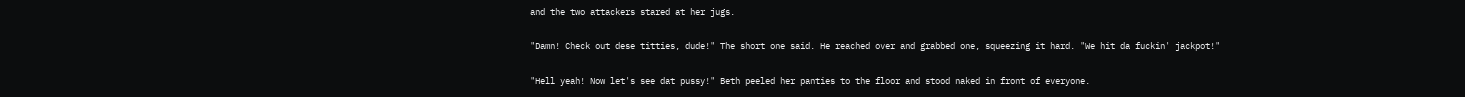and the two attackers stared at her jugs.

"Damn! Check out dese titties, dude!" The short one said. He reached over and grabbed one, squeezing it hard. "We hit da fuckin' jackpot!"

"Hell yeah! Now let's see dat pussy!" Beth peeled her panties to the floor and stood naked in front of everyone.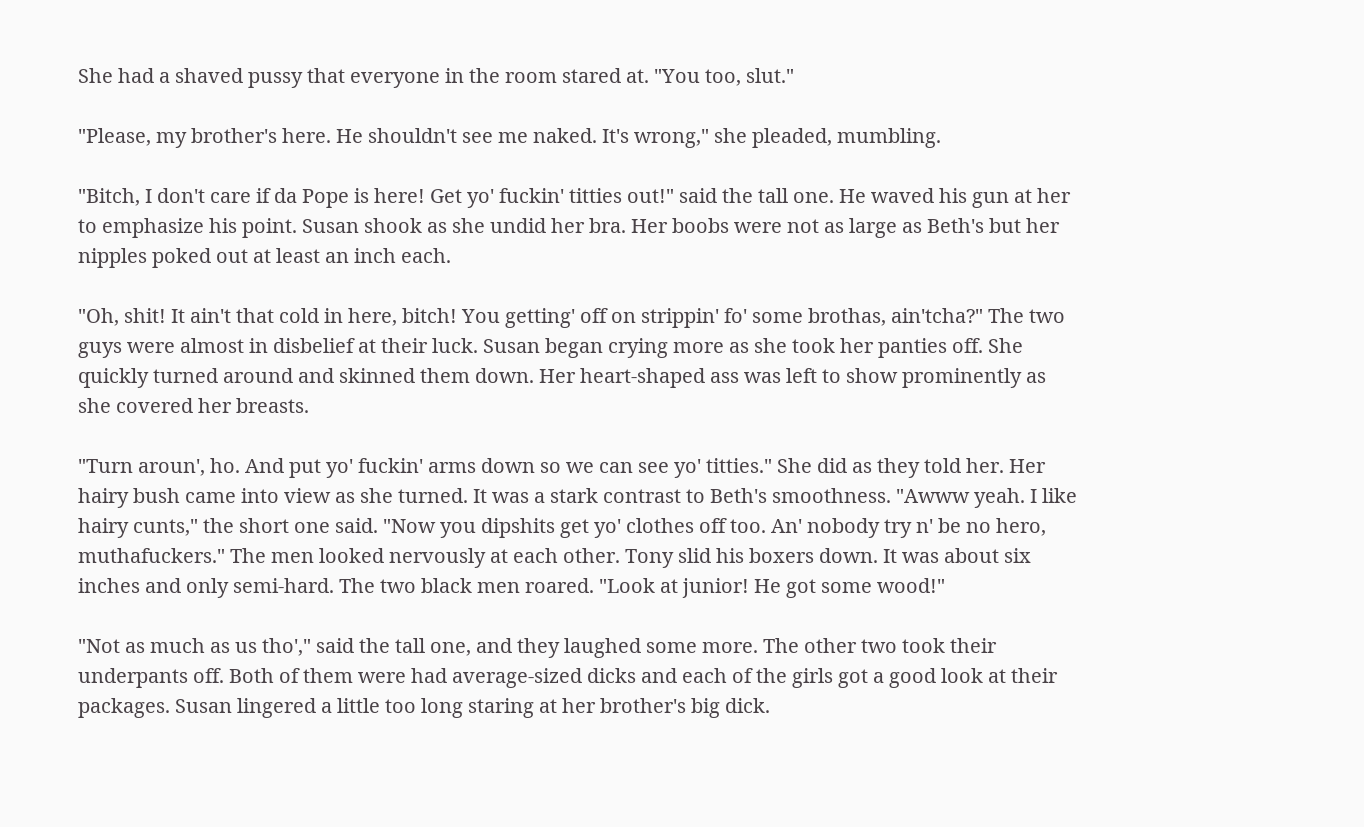She had a shaved pussy that everyone in the room stared at. "You too, slut."

"Please, my brother's here. He shouldn't see me naked. It's wrong," she pleaded, mumbling.

"Bitch, I don't care if da Pope is here! Get yo' fuckin' titties out!" said the tall one. He waved his gun at her to emphasize his point. Susan shook as she undid her bra. Her boobs were not as large as Beth's but her nipples poked out at least an inch each.

"Oh, shit! It ain't that cold in here, bitch! You getting' off on strippin' fo' some brothas, ain'tcha?" The two guys were almost in disbelief at their luck. Susan began crying more as she took her panties off. She quickly turned around and skinned them down. Her heart-shaped ass was left to show prominently as she covered her breasts.

"Turn aroun', ho. And put yo' fuckin' arms down so we can see yo' titties." She did as they told her. Her hairy bush came into view as she turned. It was a stark contrast to Beth's smoothness. "Awww yeah. I like hairy cunts," the short one said. "Now you dipshits get yo' clothes off too. An' nobody try n' be no hero, muthafuckers." The men looked nervously at each other. Tony slid his boxers down. It was about six inches and only semi-hard. The two black men roared. "Look at junior! He got some wood!"

"Not as much as us tho'," said the tall one, and they laughed some more. The other two took their underpants off. Both of them were had average-sized dicks and each of the girls got a good look at their packages. Susan lingered a little too long staring at her brother's big dick.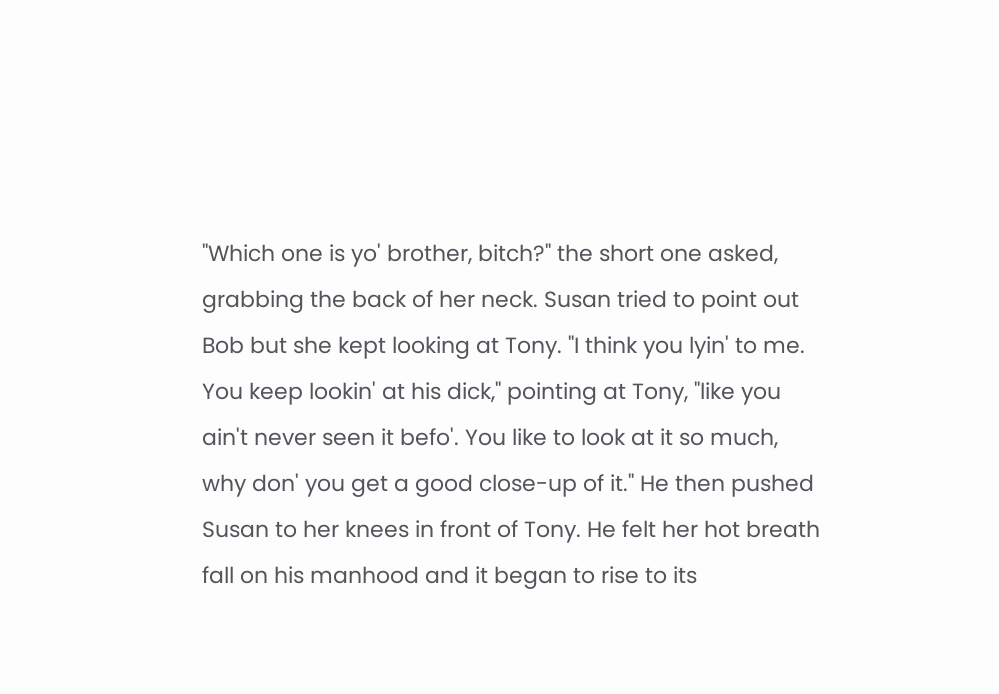"Which one is yo' brother, bitch?" the short one asked, grabbing the back of her neck. Susan tried to point out Bob but she kept looking at Tony. "I think you lyin' to me. You keep lookin' at his dick," pointing at Tony, "like you ain't never seen it befo'. You like to look at it so much, why don' you get a good close-up of it." He then pushed Susan to her knees in front of Tony. He felt her hot breath fall on his manhood and it began to rise to its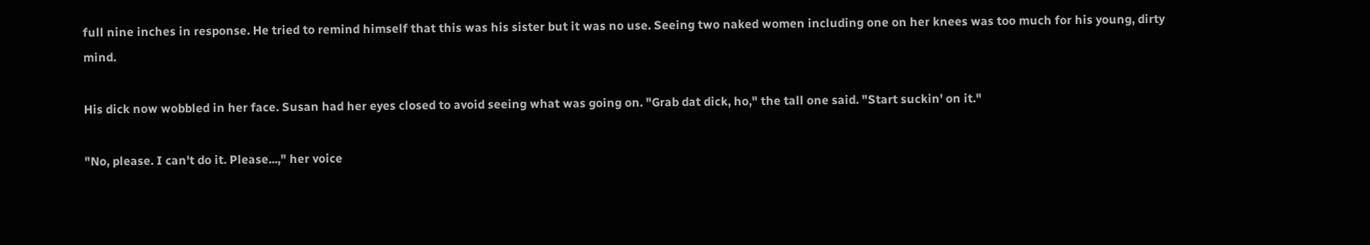full nine inches in response. He tried to remind himself that this was his sister but it was no use. Seeing two naked women including one on her knees was too much for his young, dirty mind.

His dick now wobbled in her face. Susan had her eyes closed to avoid seeing what was going on. "Grab dat dick, ho," the tall one said. "Start suckin' on it."

"No, please. I can't do it. Please...," her voice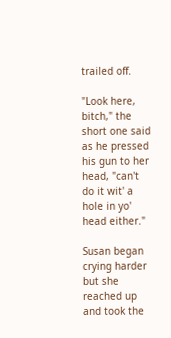trailed off.

"Look here, bitch," the short one said as he pressed his gun to her head, "can't do it wit' a hole in yo' head either."

Susan began crying harder but she reached up and took the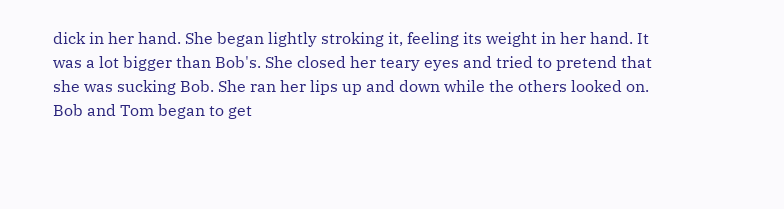dick in her hand. She began lightly stroking it, feeling its weight in her hand. It was a lot bigger than Bob's. She closed her teary eyes and tried to pretend that she was sucking Bob. She ran her lips up and down while the others looked on. Bob and Tom began to get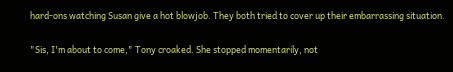hard-ons watching Susan give a hot blowjob. They both tried to cover up their embarrassing situation.

"Sis, I'm about to come," Tony croaked. She stopped momentarily, not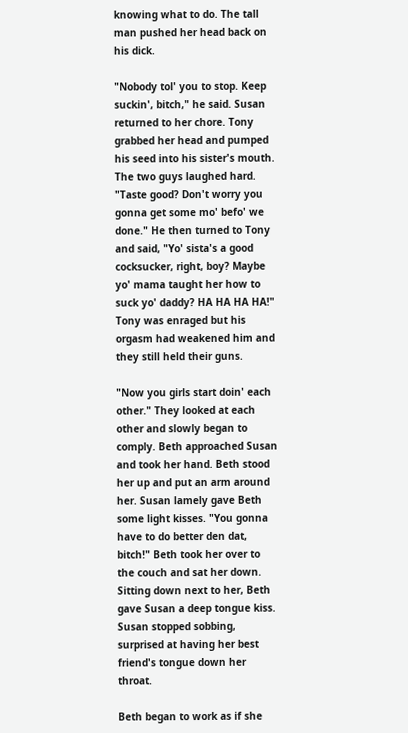knowing what to do. The tall man pushed her head back on his dick.

"Nobody tol' you to stop. Keep suckin', bitch," he said. Susan returned to her chore. Tony grabbed her head and pumped his seed into his sister's mouth. The two guys laughed hard. "Taste good? Don't worry you gonna get some mo' befo' we done." He then turned to Tony and said, "Yo' sista's a good cocksucker, right, boy? Maybe yo' mama taught her how to suck yo' daddy? HA HA HA HA!" Tony was enraged but his orgasm had weakened him and they still held their guns.

"Now you girls start doin' each other." They looked at each other and slowly began to comply. Beth approached Susan and took her hand. Beth stood her up and put an arm around her. Susan lamely gave Beth some light kisses. "You gonna have to do better den dat, bitch!" Beth took her over to the couch and sat her down. Sitting down next to her, Beth gave Susan a deep tongue kiss. Susan stopped sobbing, surprised at having her best friend's tongue down her throat.

Beth began to work as if she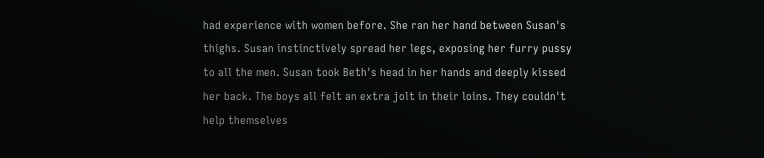had experience with women before. She ran her hand between Susan's thighs. Susan instinctively spread her legs, exposing her furry pussy to all the men. Susan took Beth's head in her hands and deeply kissed her back. The boys all felt an extra jolt in their loins. They couldn't help themselves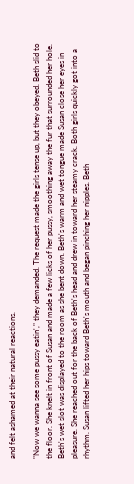and felt ashamed at their natural reactions.

"Now we wanna see some pussy eatin'," they demanded. The request made the girls tense up, but they obeyed. Beth slid to the floor. She knelt in front of Susan and made a few licks of her pussy, smoothing away the fur that surrounded her hole. Beth's wet slot was displayed to the room as she bent down. Beth's warm and wet tongue made Susan close her eyes in pleasure. She reached out for the back of Beth's head and drew in toward her steamy crack. Both girls quickly got into a rhythm. Susan lifted her hips toward Beth's mouth and began pinching her nipples. Beth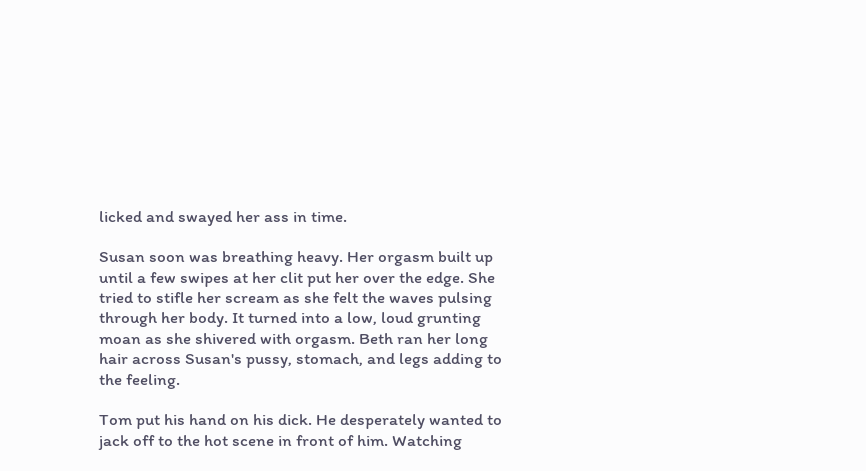licked and swayed her ass in time.

Susan soon was breathing heavy. Her orgasm built up until a few swipes at her clit put her over the edge. She tried to stifle her scream as she felt the waves pulsing through her body. It turned into a low, loud grunting moan as she shivered with orgasm. Beth ran her long hair across Susan's pussy, stomach, and legs adding to the feeling.

Tom put his hand on his dick. He desperately wanted to jack off to the hot scene in front of him. Watching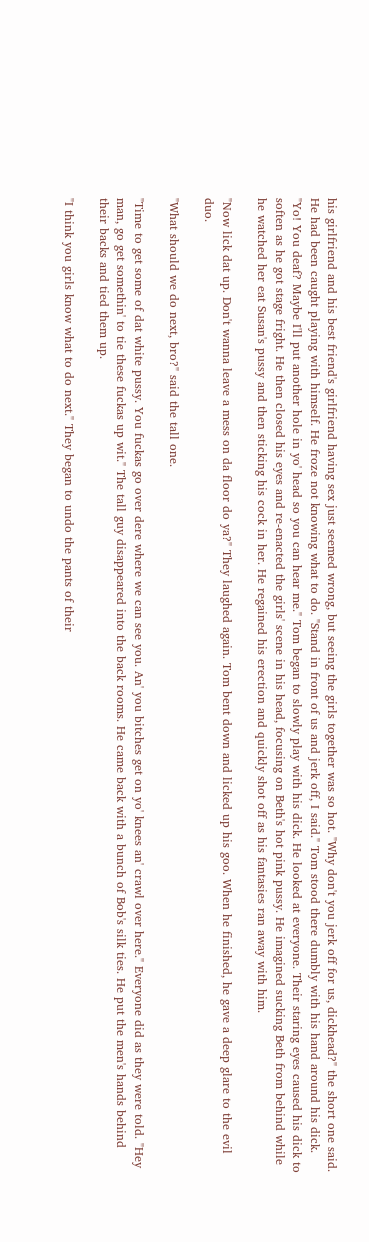his girlfriend and his best friend's girlfriend having sex just seemed wrong, but seeing the girls together was so hot. "Why don't you jerk off for us, dickhead?" the short one said. He had been caught playing with himself. He froze not knowing what to do. "Stand in front of us and jerk off, I said." Tom stood there dumbly with his hand around his dick. "Yo! You deaf? Maybe I'll put another hole in yo' head so you can hear me." Tom began to slowly play with his dick. He looked at everyone. Their staring eyes caused his dick to soften as he got stage fright. He then closed his eyes and re-enacted the girls' scene in his head, focusing on Beth's hot pink pussy. He imagined sucking Beth from behind while he watched her eat Susan's pussy and then sticking his cock in her. He regained his erection and quickly shot off as his fantasies ran away with him.

"Now lick dat up. Don't wanna leave a mess on da floor do ya?" They laughed again. Tom bent down and licked up his goo. When he finished, he gave a deep glare to the evil duo.

"What should we do next, bro?" said the tall one.

"Time to get some of dat white pussy. You fuckas go over dere where we can see you. An' you bitches get on yo' knees an' crawl over here." Everyone did as they were told. "Hey man, go get somethin' to tie these fuckas up wit." The tall guy disappeared into the back rooms. He came back with a bunch of Bob's silk ties. He put the men's hands behind their backs and tied them up.

"I think you girls know what to do next." They began to undo the pants of their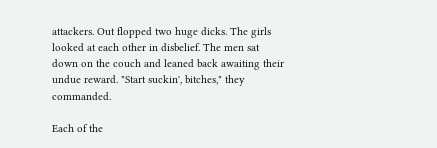attackers. Out flopped two huge dicks. The girls looked at each other in disbelief. The men sat down on the couch and leaned back awaiting their undue reward. "Start suckin', bitches," they commanded.

Each of the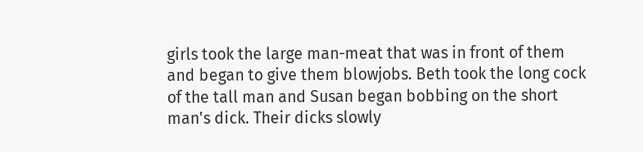girls took the large man-meat that was in front of them and began to give them blowjobs. Beth took the long cock of the tall man and Susan began bobbing on the short man's dick. Their dicks slowly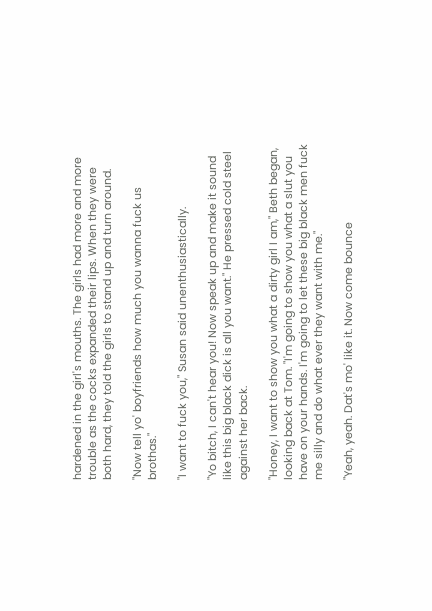hardened in the girl's mouths. The girls had more and more trouble as the cocks expanded their lips. When they were both hard, they told the girls to stand up and turn around.

"Now tell yo' boyfriends how much you wanna fuck us brothas."

"I want to fuck you," Susan said unenthusiastically.

"Yo bitch, I can't hear you! Now speak up and make it sound like this big black dick is all you want." He pressed cold steel against her back.

"Honey, I want to show you what a dirty girl I am," Beth began, looking back at Tom. "I'm going to show you what a slut you have on your hands. I'm going to let these big black men fuck me silly and do what ever they want with me."

"Yeah, yeah. Dat's mo' like it. Now come bounce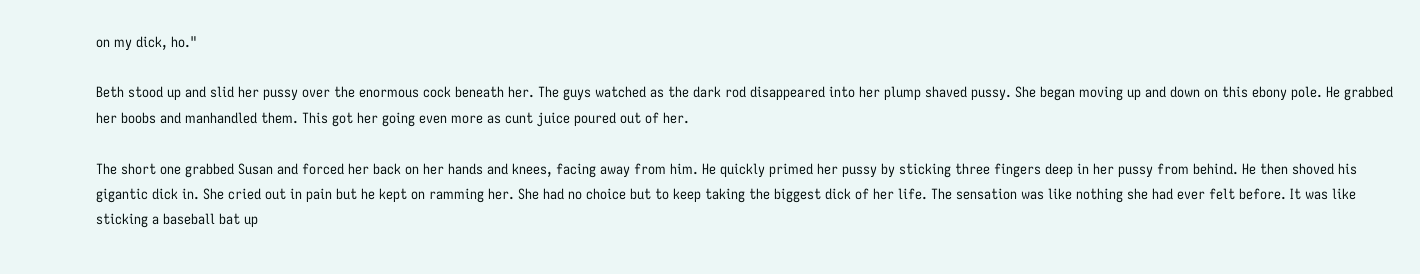on my dick, ho."

Beth stood up and slid her pussy over the enormous cock beneath her. The guys watched as the dark rod disappeared into her plump shaved pussy. She began moving up and down on this ebony pole. He grabbed her boobs and manhandled them. This got her going even more as cunt juice poured out of her.

The short one grabbed Susan and forced her back on her hands and knees, facing away from him. He quickly primed her pussy by sticking three fingers deep in her pussy from behind. He then shoved his gigantic dick in. She cried out in pain but he kept on ramming her. She had no choice but to keep taking the biggest dick of her life. The sensation was like nothing she had ever felt before. It was like sticking a baseball bat up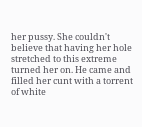her pussy. She couldn't believe that having her hole stretched to this extreme turned her on. He came and filled her cunt with a torrent of white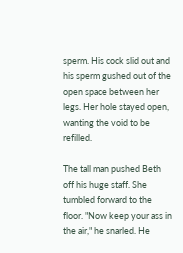sperm. His cock slid out and his sperm gushed out of the open space between her legs. Her hole stayed open, wanting the void to be refilled.

The tall man pushed Beth off his huge staff. She tumbled forward to the floor. "Now keep your ass in the air," he snarled. He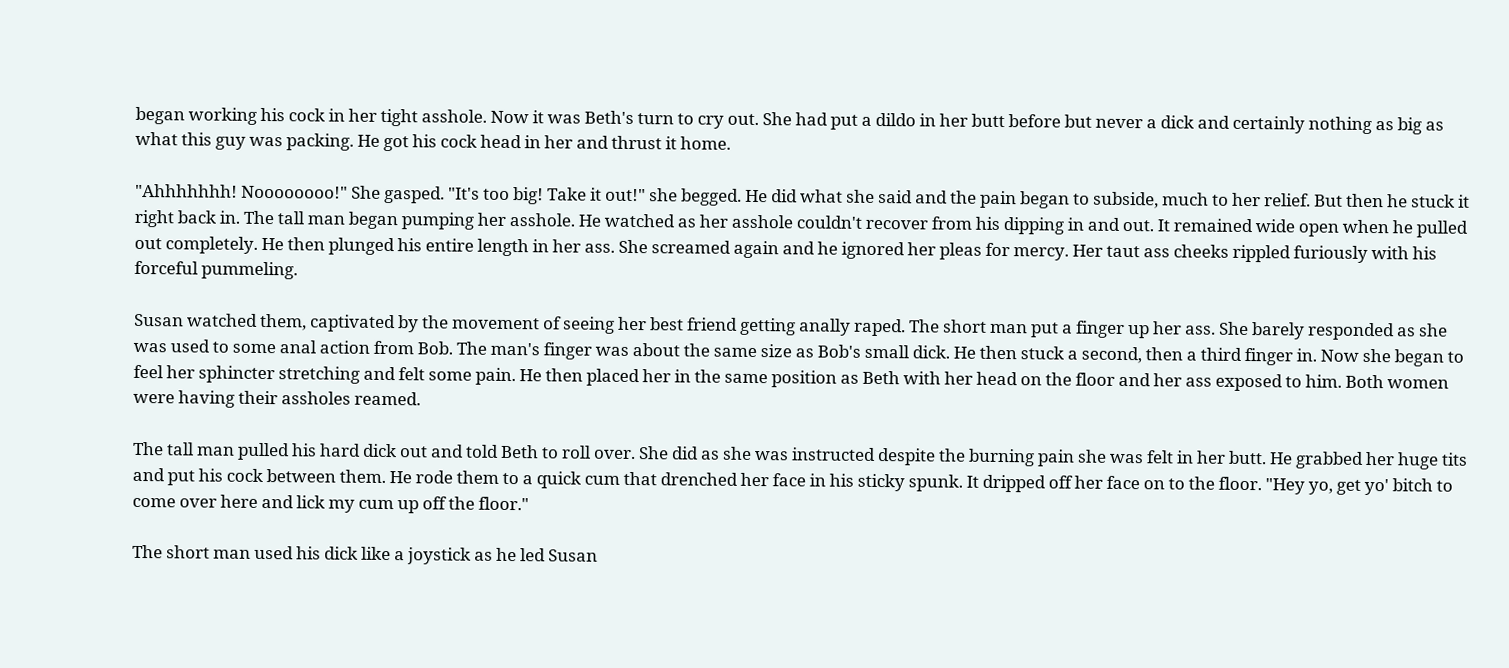began working his cock in her tight asshole. Now it was Beth's turn to cry out. She had put a dildo in her butt before but never a dick and certainly nothing as big as what this guy was packing. He got his cock head in her and thrust it home.

"Ahhhhhhh! Noooooooo!" She gasped. "It's too big! Take it out!" she begged. He did what she said and the pain began to subside, much to her relief. But then he stuck it right back in. The tall man began pumping her asshole. He watched as her asshole couldn't recover from his dipping in and out. It remained wide open when he pulled out completely. He then plunged his entire length in her ass. She screamed again and he ignored her pleas for mercy. Her taut ass cheeks rippled furiously with his forceful pummeling.

Susan watched them, captivated by the movement of seeing her best friend getting anally raped. The short man put a finger up her ass. She barely responded as she was used to some anal action from Bob. The man's finger was about the same size as Bob's small dick. He then stuck a second, then a third finger in. Now she began to feel her sphincter stretching and felt some pain. He then placed her in the same position as Beth with her head on the floor and her ass exposed to him. Both women were having their assholes reamed.

The tall man pulled his hard dick out and told Beth to roll over. She did as she was instructed despite the burning pain she was felt in her butt. He grabbed her huge tits and put his cock between them. He rode them to a quick cum that drenched her face in his sticky spunk. It dripped off her face on to the floor. "Hey yo, get yo' bitch to come over here and lick my cum up off the floor."

The short man used his dick like a joystick as he led Susan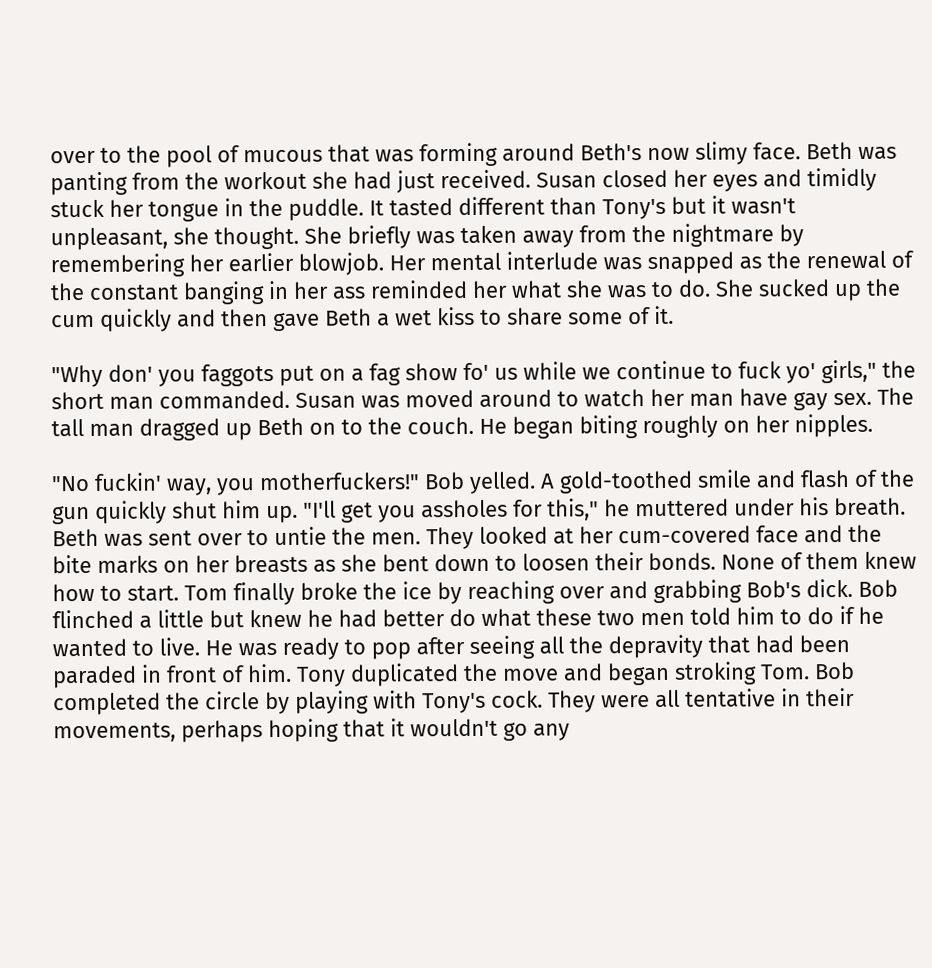over to the pool of mucous that was forming around Beth's now slimy face. Beth was panting from the workout she had just received. Susan closed her eyes and timidly stuck her tongue in the puddle. It tasted different than Tony's but it wasn't unpleasant, she thought. She briefly was taken away from the nightmare by remembering her earlier blowjob. Her mental interlude was snapped as the renewal of the constant banging in her ass reminded her what she was to do. She sucked up the cum quickly and then gave Beth a wet kiss to share some of it.

"Why don' you faggots put on a fag show fo' us while we continue to fuck yo' girls," the short man commanded. Susan was moved around to watch her man have gay sex. The tall man dragged up Beth on to the couch. He began biting roughly on her nipples.

"No fuckin' way, you motherfuckers!" Bob yelled. A gold-toothed smile and flash of the gun quickly shut him up. "I'll get you assholes for this," he muttered under his breath. Beth was sent over to untie the men. They looked at her cum-covered face and the bite marks on her breasts as she bent down to loosen their bonds. None of them knew how to start. Tom finally broke the ice by reaching over and grabbing Bob's dick. Bob flinched a little but knew he had better do what these two men told him to do if he wanted to live. He was ready to pop after seeing all the depravity that had been paraded in front of him. Tony duplicated the move and began stroking Tom. Bob completed the circle by playing with Tony's cock. They were all tentative in their movements, perhaps hoping that it wouldn't go any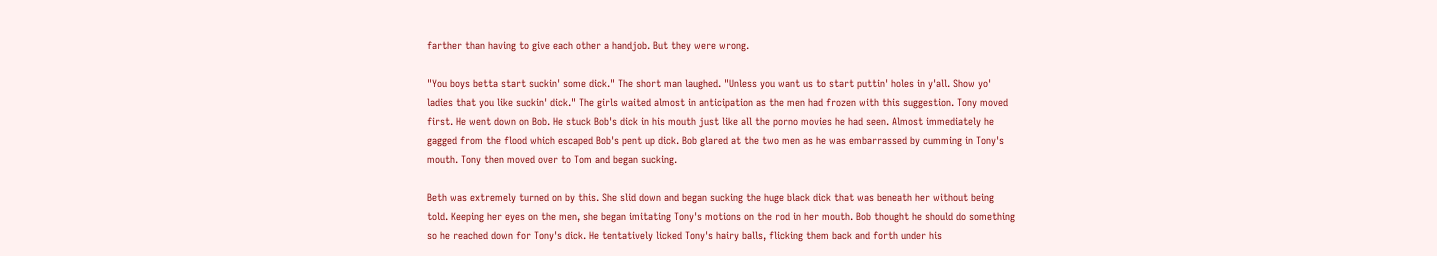farther than having to give each other a handjob. But they were wrong.

"You boys betta start suckin' some dick." The short man laughed. "Unless you want us to start puttin' holes in y'all. Show yo' ladies that you like suckin' dick." The girls waited almost in anticipation as the men had frozen with this suggestion. Tony moved first. He went down on Bob. He stuck Bob's dick in his mouth just like all the porno movies he had seen. Almost immediately he gagged from the flood which escaped Bob's pent up dick. Bob glared at the two men as he was embarrassed by cumming in Tony's mouth. Tony then moved over to Tom and began sucking.

Beth was extremely turned on by this. She slid down and began sucking the huge black dick that was beneath her without being told. Keeping her eyes on the men, she began imitating Tony's motions on the rod in her mouth. Bob thought he should do something so he reached down for Tony's dick. He tentatively licked Tony's hairy balls, flicking them back and forth under his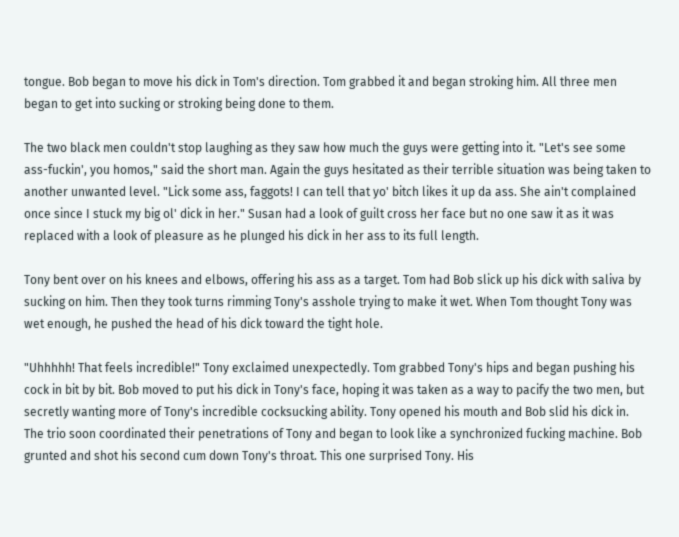tongue. Bob began to move his dick in Tom's direction. Tom grabbed it and began stroking him. All three men began to get into sucking or stroking being done to them.

The two black men couldn't stop laughing as they saw how much the guys were getting into it. "Let's see some ass-fuckin', you homos," said the short man. Again the guys hesitated as their terrible situation was being taken to another unwanted level. "Lick some ass, faggots! I can tell that yo' bitch likes it up da ass. She ain't complained once since I stuck my big ol' dick in her." Susan had a look of guilt cross her face but no one saw it as it was replaced with a look of pleasure as he plunged his dick in her ass to its full length.

Tony bent over on his knees and elbows, offering his ass as a target. Tom had Bob slick up his dick with saliva by sucking on him. Then they took turns rimming Tony's asshole trying to make it wet. When Tom thought Tony was wet enough, he pushed the head of his dick toward the tight hole.

"Uhhhhh! That feels incredible!" Tony exclaimed unexpectedly. Tom grabbed Tony's hips and began pushing his cock in bit by bit. Bob moved to put his dick in Tony's face, hoping it was taken as a way to pacify the two men, but secretly wanting more of Tony's incredible cocksucking ability. Tony opened his mouth and Bob slid his dick in. The trio soon coordinated their penetrations of Tony and began to look like a synchronized fucking machine. Bob grunted and shot his second cum down Tony's throat. This one surprised Tony. His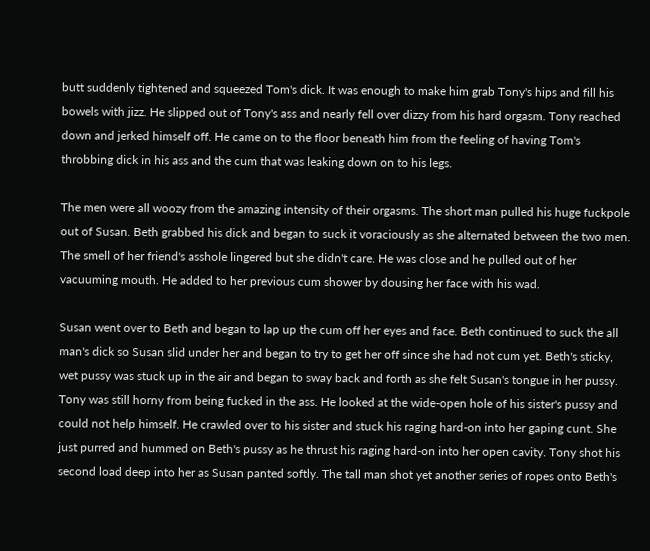butt suddenly tightened and squeezed Tom's dick. It was enough to make him grab Tony's hips and fill his bowels with jizz. He slipped out of Tony's ass and nearly fell over dizzy from his hard orgasm. Tony reached down and jerked himself off. He came on to the floor beneath him from the feeling of having Tom's throbbing dick in his ass and the cum that was leaking down on to his legs.

The men were all woozy from the amazing intensity of their orgasms. The short man pulled his huge fuckpole out of Susan. Beth grabbed his dick and began to suck it voraciously as she alternated between the two men. The smell of her friend's asshole lingered but she didn't care. He was close and he pulled out of her vacuuming mouth. He added to her previous cum shower by dousing her face with his wad.

Susan went over to Beth and began to lap up the cum off her eyes and face. Beth continued to suck the all man's dick so Susan slid under her and began to try to get her off since she had not cum yet. Beth's sticky, wet pussy was stuck up in the air and began to sway back and forth as she felt Susan's tongue in her pussy. Tony was still horny from being fucked in the ass. He looked at the wide-open hole of his sister's pussy and could not help himself. He crawled over to his sister and stuck his raging hard-on into her gaping cunt. She just purred and hummed on Beth's pussy as he thrust his raging hard-on into her open cavity. Tony shot his second load deep into her as Susan panted softly. The tall man shot yet another series of ropes onto Beth's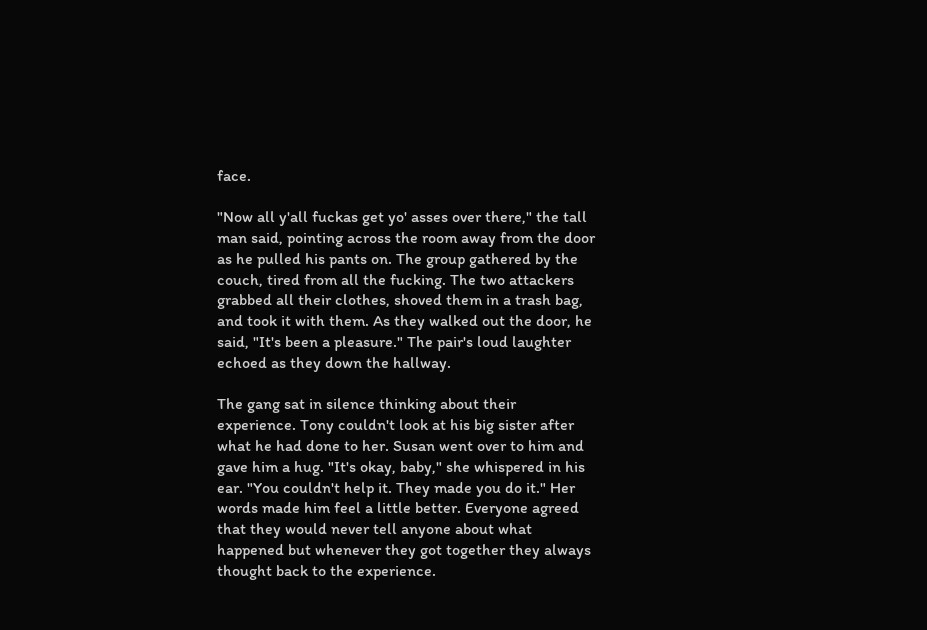face.

"Now all y'all fuckas get yo' asses over there," the tall man said, pointing across the room away from the door as he pulled his pants on. The group gathered by the couch, tired from all the fucking. The two attackers grabbed all their clothes, shoved them in a trash bag, and took it with them. As they walked out the door, he said, "It's been a pleasure." The pair's loud laughter echoed as they down the hallway.

The gang sat in silence thinking about their experience. Tony couldn't look at his big sister after what he had done to her. Susan went over to him and gave him a hug. "It's okay, baby," she whispered in his ear. "You couldn't help it. They made you do it." Her words made him feel a little better. Everyone agreed that they would never tell anyone about what happened but whenever they got together they always thought back to the experience.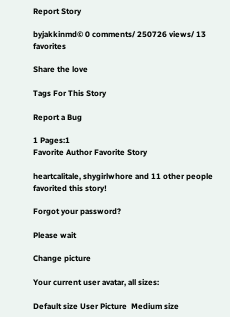Report Story

byjakkinmd© 0 comments/ 250726 views/ 13 favorites

Share the love

Tags For This Story

Report a Bug

1 Pages:1
Favorite Author Favorite Story

heartcalitale, shygirlwhore and 11 other people favorited this story!

Forgot your password?

Please wait

Change picture

Your current user avatar, all sizes:

Default size User Picture  Medium size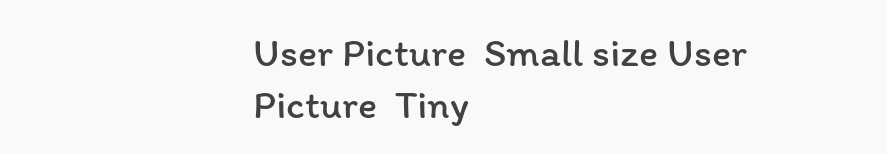User Picture  Small size User Picture  Tiny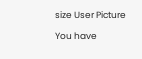size User Picture

You have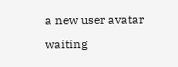a new user avatar waiting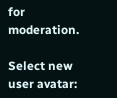for moderation.

Select new user avatar: